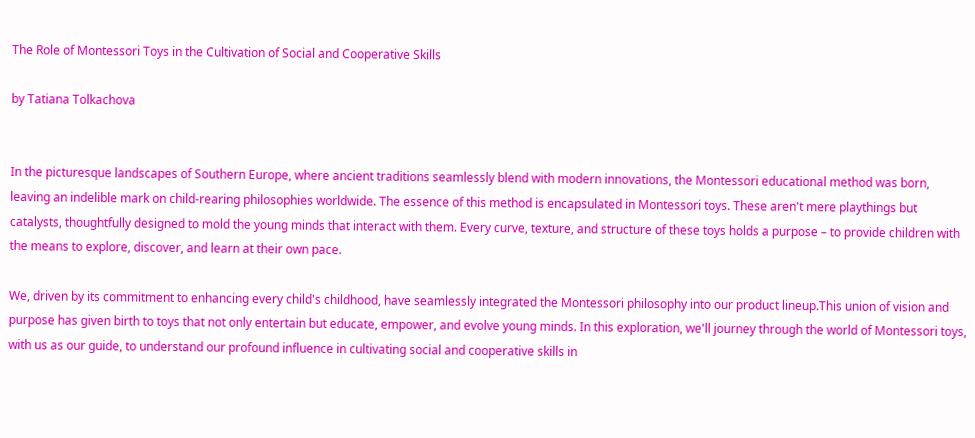The Role of Montessori Toys in the Cultivation of Social and Cooperative Skills

by Tatiana Tolkachova


In the picturesque landscapes of Southern Europe, where ancient traditions seamlessly blend with modern innovations, the Montessori educational method was born, leaving an indelible mark on child-rearing philosophies worldwide. The essence of this method is encapsulated in Montessori toys. These aren't mere playthings but catalysts, thoughtfully designed to mold the young minds that interact with them. Every curve, texture, and structure of these toys holds a purpose – to provide children with the means to explore, discover, and learn at their own pace.

We, driven by its commitment to enhancing every child's childhood, have seamlessly integrated the Montessori philosophy into our product lineup.This union of vision and purpose has given birth to toys that not only entertain but educate, empower, and evolve young minds. In this exploration, we'll journey through the world of Montessori toys, with us as our guide, to understand our profound influence in cultivating social and cooperative skills in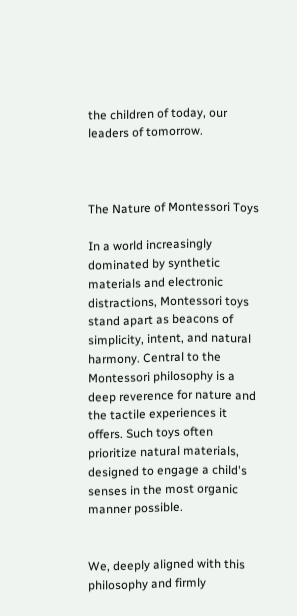the children of today, our leaders of tomorrow.



The Nature of Montessori Toys

In a world increasingly dominated by synthetic materials and electronic distractions, Montessori toys stand apart as beacons of simplicity, intent, and natural harmony. Central to the Montessori philosophy is a deep reverence for nature and the tactile experiences it offers. Such toys often prioritize natural materials, designed to engage a child's senses in the most organic manner possible.


We, deeply aligned with this philosophy and firmly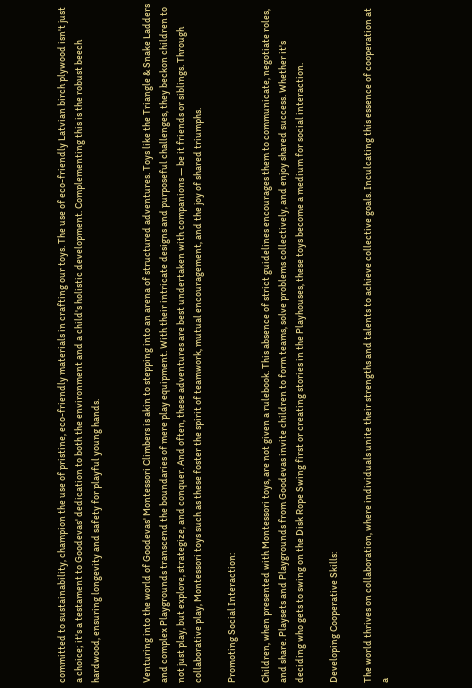committed to sustainability, champion the use of pristine, eco-friendly materials in crafting our toys. The use of eco-friendly Latvian birch plywood isn't just a choice; it's a testament to Goodevas' dedication to both the environment and a child's holistic development. Complementing this is the robust beech hardwood, ensuring longevity and safety for playful young hands.


Venturing into the world of Goodevas' Montessori Climbers is akin to stepping into an arena of structured adventures. Toys like the Triangle & Snake Ladders and complex Playgrounds transcend the boundaries of mere play equipment. With their intricate designs and purposeful challenges, they beckon children to not just play, but explore, strategize, and conquer. And often, these adventures are best undertaken with companions — be it friends or siblings. Through collaborative play, Montessori toys such as these foster the spirit of teamwork, mutual encouragement, and the joy of shared triumphs.

Promoting Social Interaction:

Children, when presented with Montessori toys, are not given a rulebook. This absence of strict guidelines encourages them to communicate, negotiate roles, and share. Playsets and Playgrounds from Goodevas invite children to form teams, solve problems collectively, and enjoy shared success. Whether it's deciding who gets to swing on the Disk Rope Swing first or creating stories in the Playhouses, these toys become a medium for social interaction.

Developing Cooperative Skills:

The world thrives on collaboration, where individuals unite their strengths and talents to achieve collective goals. Inculcating this essence of cooperation at a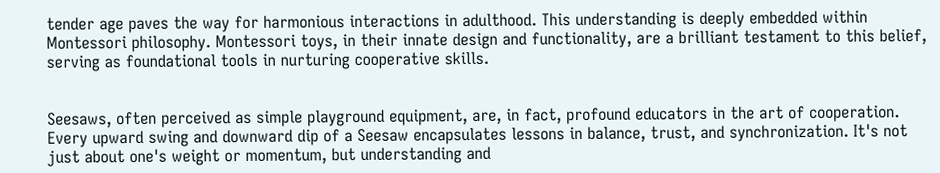tender age paves the way for harmonious interactions in adulthood. This understanding is deeply embedded within Montessori philosophy. Montessori toys, in their innate design and functionality, are a brilliant testament to this belief, serving as foundational tools in nurturing cooperative skills.


Seesaws, often perceived as simple playground equipment, are, in fact, profound educators in the art of cooperation. Every upward swing and downward dip of a Seesaw encapsulates lessons in balance, trust, and synchronization. It's not just about one's weight or momentum, but understanding and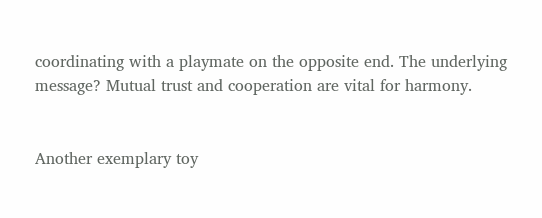coordinating with a playmate on the opposite end. The underlying message? Mutual trust and cooperation are vital for harmony.


Another exemplary toy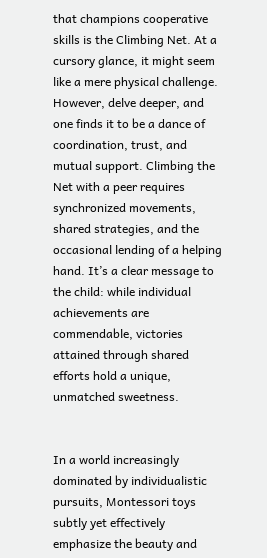that champions cooperative skills is the Climbing Net. At a cursory glance, it might seem like a mere physical challenge. However, delve deeper, and one finds it to be a dance of coordination, trust, and mutual support. Climbing the Net with a peer requires synchronized movements, shared strategies, and the occasional lending of a helping hand. It’s a clear message to the child: while individual achievements are commendable, victories attained through shared efforts hold a unique, unmatched sweetness.


In a world increasingly dominated by individualistic pursuits, Montessori toys subtly yet effectively emphasize the beauty and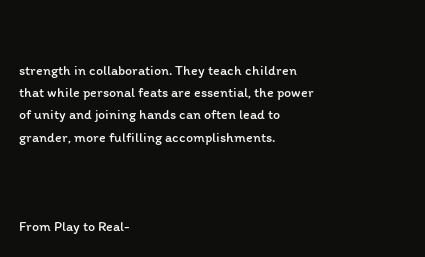strength in collaboration. They teach children that while personal feats are essential, the power of unity and joining hands can often lead to grander, more fulfilling accomplishments.



From Play to Real-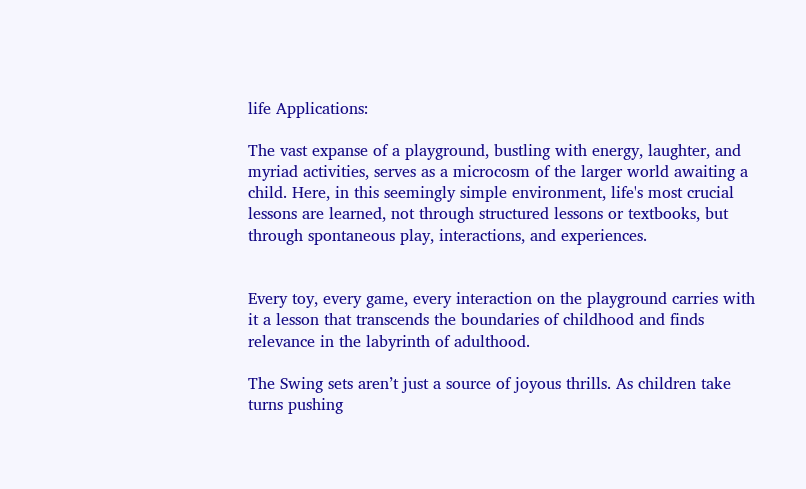life Applications:

The vast expanse of a playground, bustling with energy, laughter, and myriad activities, serves as a microcosm of the larger world awaiting a child. Here, in this seemingly simple environment, life's most crucial lessons are learned, not through structured lessons or textbooks, but through spontaneous play, interactions, and experiences.


Every toy, every game, every interaction on the playground carries with it a lesson that transcends the boundaries of childhood and finds relevance in the labyrinth of adulthood.

The Swing sets aren’t just a source of joyous thrills. As children take turns pushing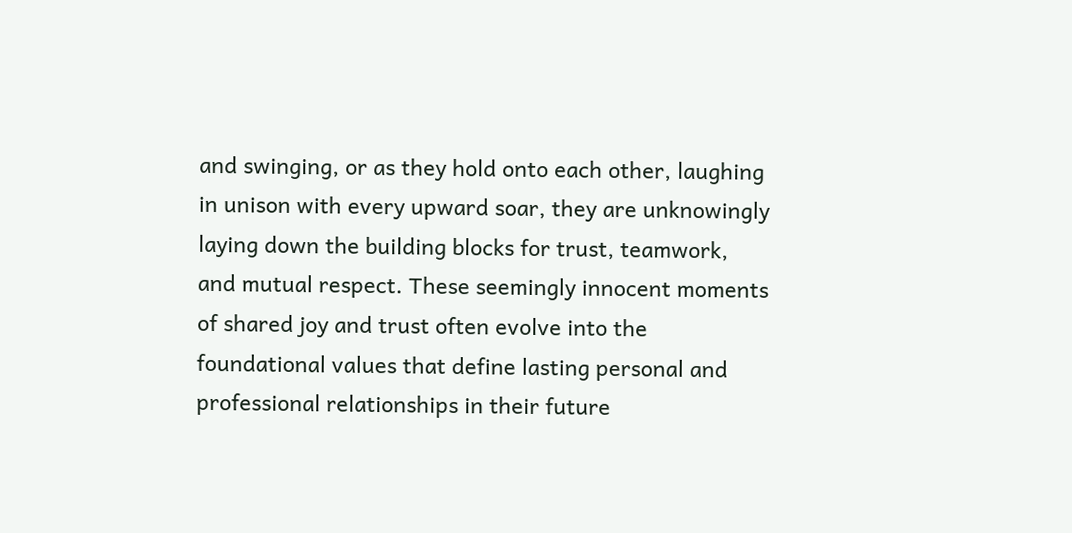and swinging, or as they hold onto each other, laughing in unison with every upward soar, they are unknowingly laying down the building blocks for trust, teamwork, and mutual respect. These seemingly innocent moments of shared joy and trust often evolve into the foundational values that define lasting personal and professional relationships in their future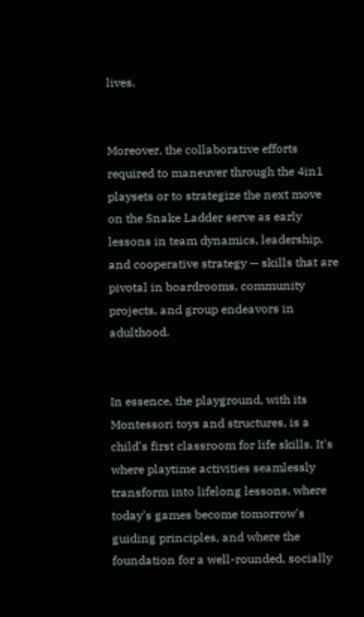lives.


Moreover, the collaborative efforts required to maneuver through the 4in1 playsets or to strategize the next move on the Snake Ladder serve as early lessons in team dynamics, leadership, and cooperative strategy — skills that are pivotal in boardrooms, community projects, and group endeavors in adulthood.


In essence, the playground, with its Montessori toys and structures, is a child's first classroom for life skills. It's where playtime activities seamlessly transform into lifelong lessons, where today's games become tomorrow's guiding principles, and where the foundation for a well-rounded, socially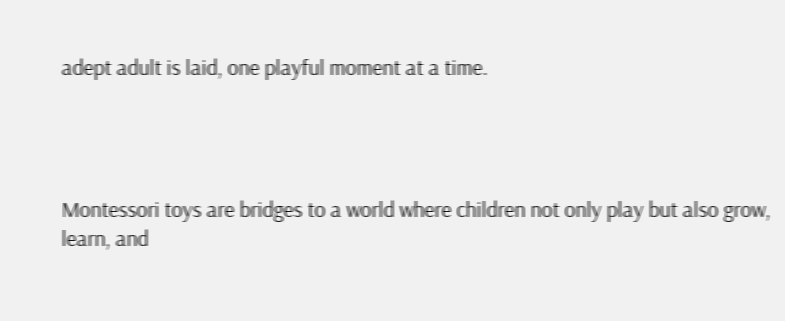adept adult is laid, one playful moment at a time.




Montessori toys are bridges to a world where children not only play but also grow, learn, and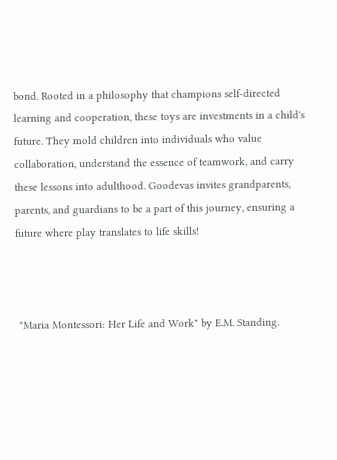bond. Rooted in a philosophy that champions self-directed learning and cooperation, these toys are investments in a child's future. They mold children into individuals who value collaboration, understand the essence of teamwork, and carry these lessons into adulthood. Goodevas invites grandparents, parents, and guardians to be a part of this journey, ensuring a future where play translates to life skills!



 "Maria Montessori: Her Life and Work" by E.M. Standing.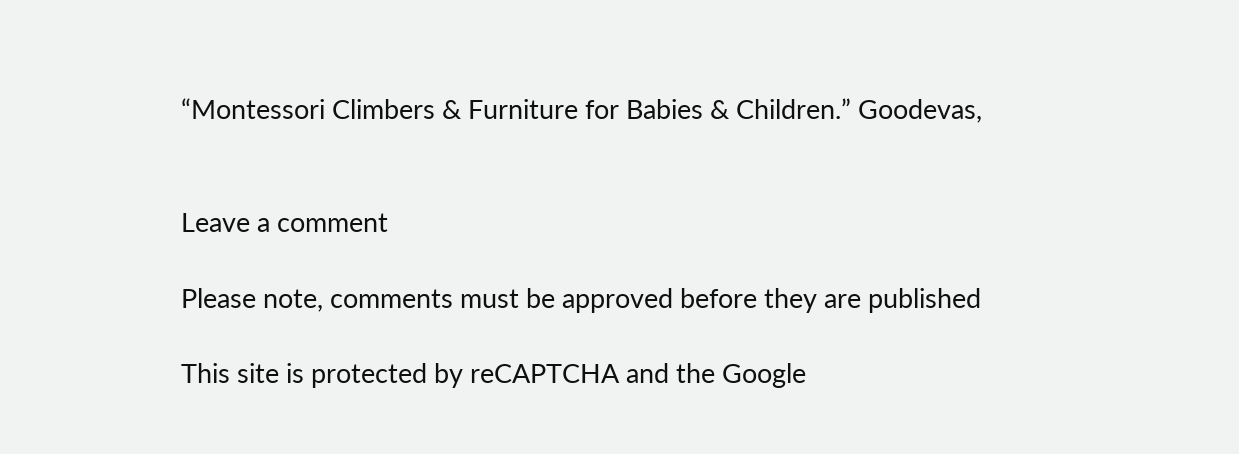“Montessori Climbers & Furniture for Babies & Children.” Goodevas,


Leave a comment

Please note, comments must be approved before they are published

This site is protected by reCAPTCHA and the Google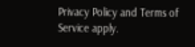Privacy Policy and Terms of Service apply.